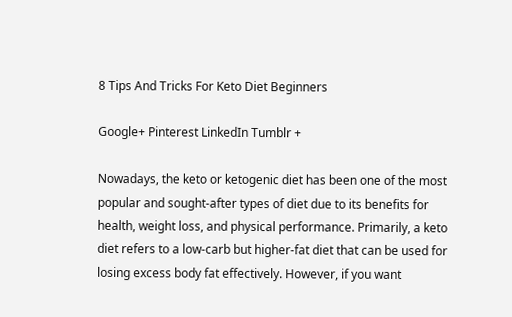8 Tips And Tricks For Keto Diet Beginners

Google+ Pinterest LinkedIn Tumblr +

Nowadays, the keto or ketogenic diet has been one of the most popular and sought-after types of diet due to its benefits for health, weight loss, and physical performance. Primarily, a keto diet refers to a low-carb but higher-fat diet that can be used for losing excess body fat effectively. However, if you want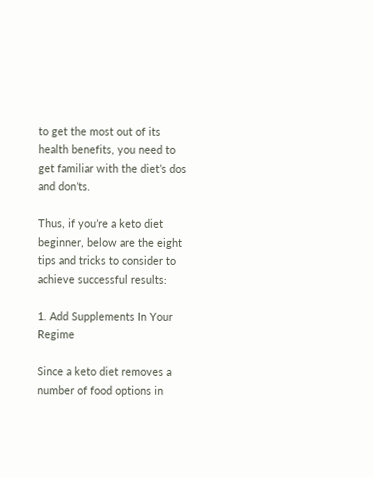to get the most out of its health benefits, you need to get familiar with the diet’s dos and don’ts.

Thus, if you’re a keto diet beginner, below are the eight tips and tricks to consider to achieve successful results:

1. Add Supplements In Your Regime

Since a keto diet removes a number of food options in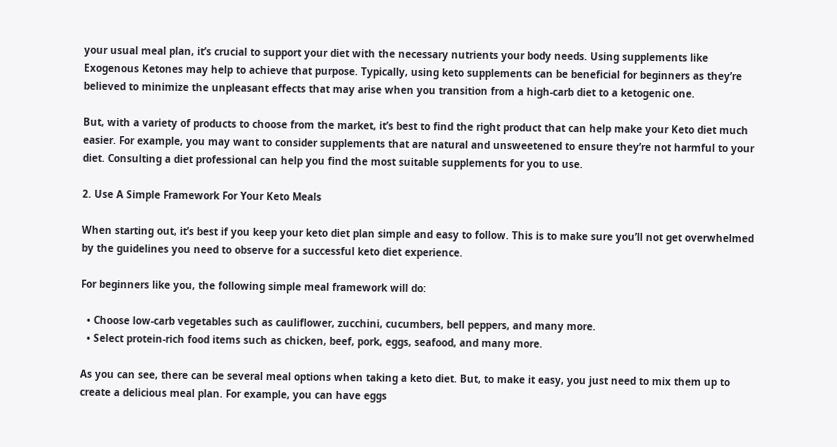your usual meal plan, it’s crucial to support your diet with the necessary nutrients your body needs. Using supplements like Exogenous Ketones may help to achieve that purpose. Typically, using keto supplements can be beneficial for beginners as they’re believed to minimize the unpleasant effects that may arise when you transition from a high-carb diet to a ketogenic one.

But, with a variety of products to choose from the market, it’s best to find the right product that can help make your Keto diet much easier. For example, you may want to consider supplements that are natural and unsweetened to ensure they’re not harmful to your diet. Consulting a diet professional can help you find the most suitable supplements for you to use.

2. Use A Simple Framework For Your Keto Meals

When starting out, it’s best if you keep your keto diet plan simple and easy to follow. This is to make sure you’ll not get overwhelmed by the guidelines you need to observe for a successful keto diet experience.

For beginners like you, the following simple meal framework will do:

  • Choose low-carb vegetables such as cauliflower, zucchini, cucumbers, bell peppers, and many more.
  • Select protein-rich food items such as chicken, beef, pork, eggs, seafood, and many more.

As you can see, there can be several meal options when taking a keto diet. But, to make it easy, you just need to mix them up to create a delicious meal plan. For example, you can have eggs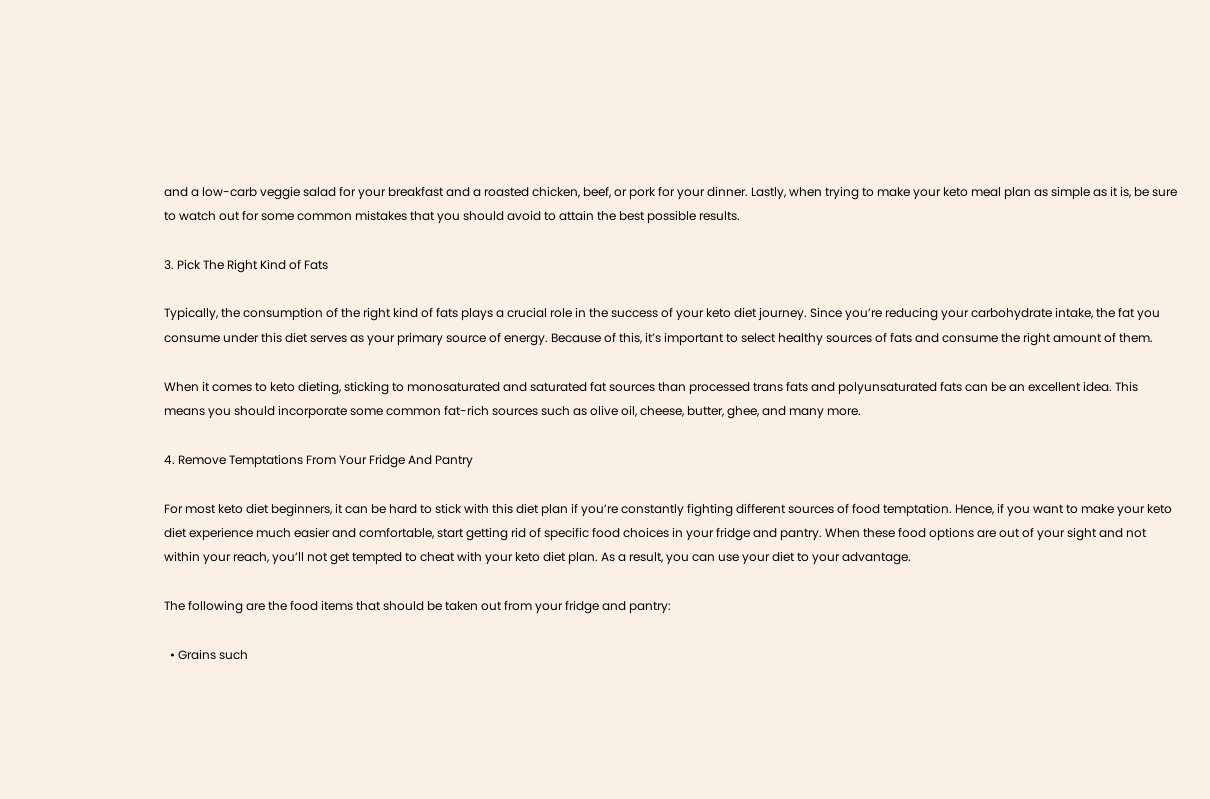and a low-carb veggie salad for your breakfast and a roasted chicken, beef, or pork for your dinner. Lastly, when trying to make your keto meal plan as simple as it is, be sure to watch out for some common mistakes that you should avoid to attain the best possible results.

3. Pick The Right Kind of Fats

Typically, the consumption of the right kind of fats plays a crucial role in the success of your keto diet journey. Since you’re reducing your carbohydrate intake, the fat you consume under this diet serves as your primary source of energy. Because of this, it’s important to select healthy sources of fats and consume the right amount of them.

When it comes to keto dieting, sticking to monosaturated and saturated fat sources than processed trans fats and polyunsaturated fats can be an excellent idea. This means you should incorporate some common fat-rich sources such as olive oil, cheese, butter, ghee, and many more.

4. Remove Temptations From Your Fridge And Pantry

For most keto diet beginners, it can be hard to stick with this diet plan if you’re constantly fighting different sources of food temptation. Hence, if you want to make your keto diet experience much easier and comfortable, start getting rid of specific food choices in your fridge and pantry. When these food options are out of your sight and not within your reach, you’ll not get tempted to cheat with your keto diet plan. As a result, you can use your diet to your advantage.

The following are the food items that should be taken out from your fridge and pantry:

  • Grains such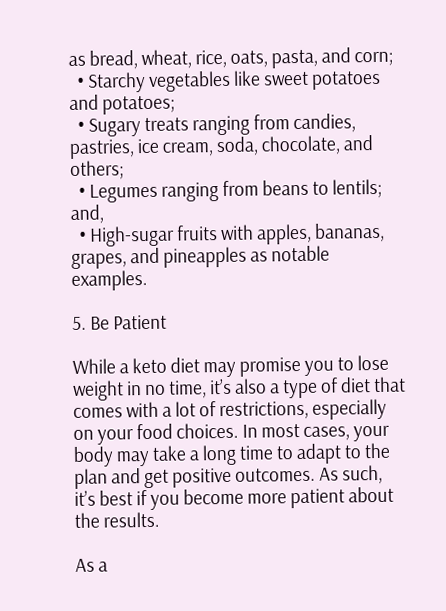as bread, wheat, rice, oats, pasta, and corn;
  • Starchy vegetables like sweet potatoes and potatoes;
  • Sugary treats ranging from candies, pastries, ice cream, soda, chocolate, and others;
  • Legumes ranging from beans to lentils; and,
  • High-sugar fruits with apples, bananas, grapes, and pineapples as notable examples.

5. Be Patient

While a keto diet may promise you to lose weight in no time, it’s also a type of diet that comes with a lot of restrictions, especially on your food choices. In most cases, your body may take a long time to adapt to the plan and get positive outcomes. As such, it’s best if you become more patient about the results.

As a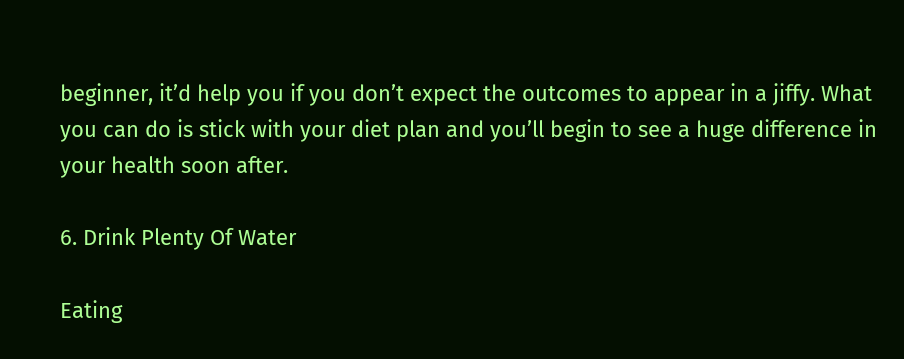beginner, it’d help you if you don’t expect the outcomes to appear in a jiffy. What you can do is stick with your diet plan and you’ll begin to see a huge difference in your health soon after.

6. Drink Plenty Of Water

Eating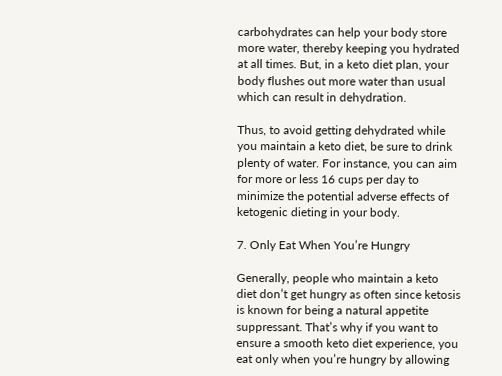carbohydrates can help your body store more water, thereby keeping you hydrated at all times. But, in a keto diet plan, your body flushes out more water than usual which can result in dehydration.

Thus, to avoid getting dehydrated while you maintain a keto diet, be sure to drink plenty of water. For instance, you can aim for more or less 16 cups per day to minimize the potential adverse effects of ketogenic dieting in your body.

7. Only Eat When You’re Hungry

Generally, people who maintain a keto diet don’t get hungry as often since ketosis is known for being a natural appetite suppressant. That’s why if you want to ensure a smooth keto diet experience, you eat only when you’re hungry by allowing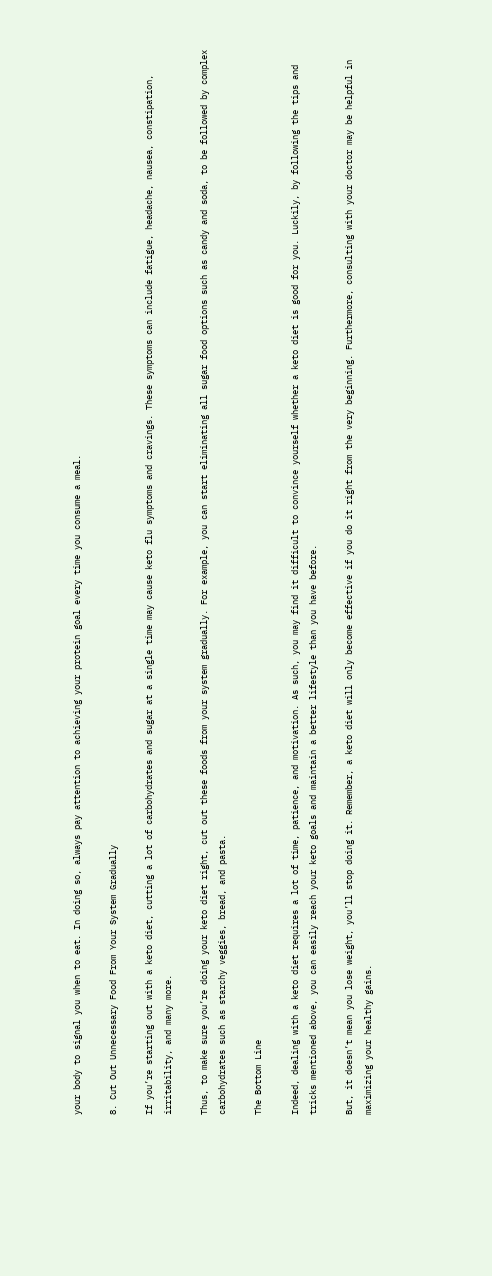your body to signal you when to eat. In doing so, always pay attention to achieving your protein goal every time you consume a meal.

8. Cut Out Unnecessary Food From Your System Gradually

If you’re starting out with a keto diet, cutting a lot of carbohydrates and sugar at a single time may cause keto flu symptoms and cravings. These symptoms can include fatigue, headache, nausea, constipation, irritability, and many more.

Thus, to make sure you’re doing your keto diet right, cut out these foods from your system gradually. For example, you can start eliminating all sugar food options such as candy and soda, to be followed by complex carbohydrates such as starchy veggies, bread, and pasta.

The Bottom Line

Indeed, dealing with a keto diet requires a lot of time, patience, and motivation. As such, you may find it difficult to convince yourself whether a keto diet is good for you. Luckily, by following the tips and tricks mentioned above, you can easily reach your keto goals and maintain a better lifestyle than you have before.

But, it doesn’t mean you lose weight, you’ll stop doing it. Remember, a keto diet will only become effective if you do it right from the very beginning. Furthermore, consulting with your doctor may be helpful in maximizing your healthy gains.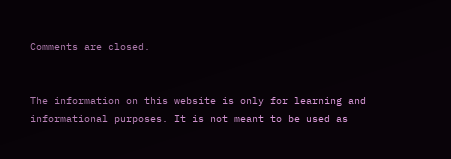Comments are closed.


The information on this website is only for learning and informational purposes. It is not meant to be used as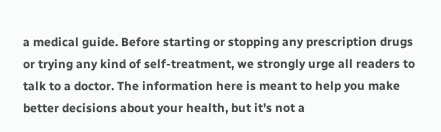a medical guide. Before starting or stopping any prescription drugs or trying any kind of self-treatment, we strongly urge all readers to talk to a doctor. The information here is meant to help you make better decisions about your health, but it's not a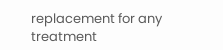replacement for any treatment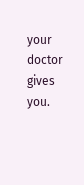your doctor gives you.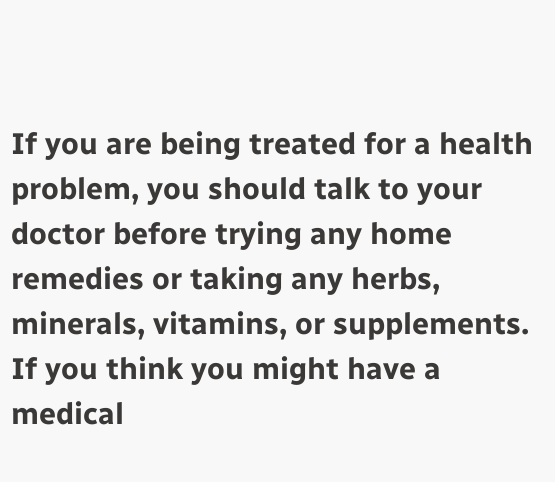If you are being treated for a health problem, you should talk to your doctor before trying any home remedies or taking any herbs, minerals, vitamins, or supplements. If you think you might have a medical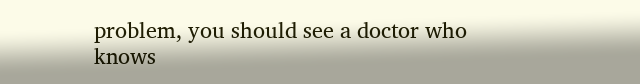problem, you should see a doctor who knows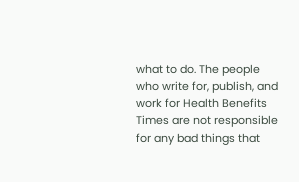what to do. The people who write for, publish, and work for Health Benefits Times are not responsible for any bad things that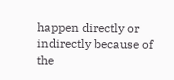happen directly or indirectly because of the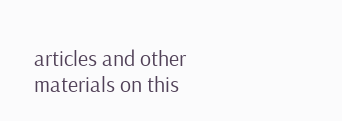articles and other materials on this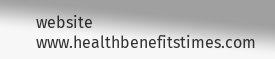website www.healthbenefitstimes.com